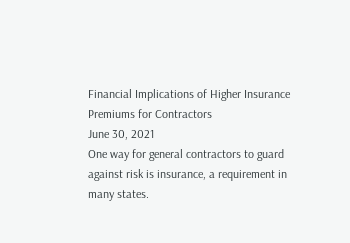Financial Implications of Higher Insurance Premiums for Contractors
June 30, 2021
One way for general contractors to guard against risk is insurance, a requirement in many states.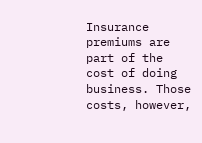Insurance premiums are part of the cost of doing business. Those costs, however,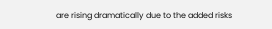are rising dramatically due to the added risks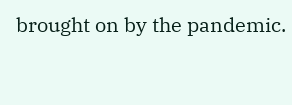brought on by the pandemic.